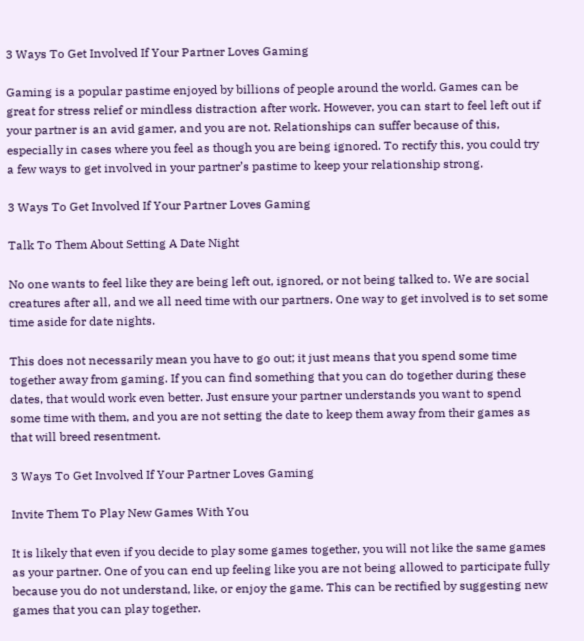3 Ways To Get Involved If Your Partner Loves Gaming

Gaming is a popular pastime enjoyed by billions of people around the world. Games can be great for stress relief or mindless distraction after work. However, you can start to feel left out if your partner is an avid gamer, and you are not. Relationships can suffer because of this, especially in cases where you feel as though you are being ignored. To rectify this, you could try a few ways to get involved in your partner’s pastime to keep your relationship strong.

3 Ways To Get Involved If Your Partner Loves Gaming

Talk To Them About Setting A Date Night

No one wants to feel like they are being left out, ignored, or not being talked to. We are social creatures after all, and we all need time with our partners. One way to get involved is to set some time aside for date nights.

This does not necessarily mean you have to go out; it just means that you spend some time together away from gaming. If you can find something that you can do together during these dates, that would work even better. Just ensure your partner understands you want to spend some time with them, and you are not setting the date to keep them away from their games as that will breed resentment.

3 Ways To Get Involved If Your Partner Loves Gaming

Invite Them To Play New Games With You

It is likely that even if you decide to play some games together, you will not like the same games as your partner. One of you can end up feeling like you are not being allowed to participate fully because you do not understand, like, or enjoy the game. This can be rectified by suggesting new games that you can play together.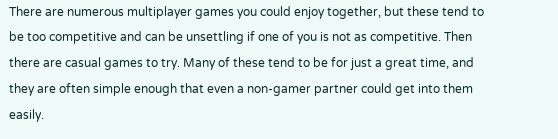There are numerous multiplayer games you could enjoy together, but these tend to be too competitive and can be unsettling if one of you is not as competitive. Then there are casual games to try. Many of these tend to be for just a great time, and they are often simple enough that even a non-gamer partner could get into them easily.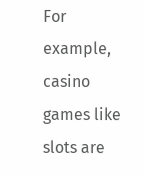For example, casino games like slots are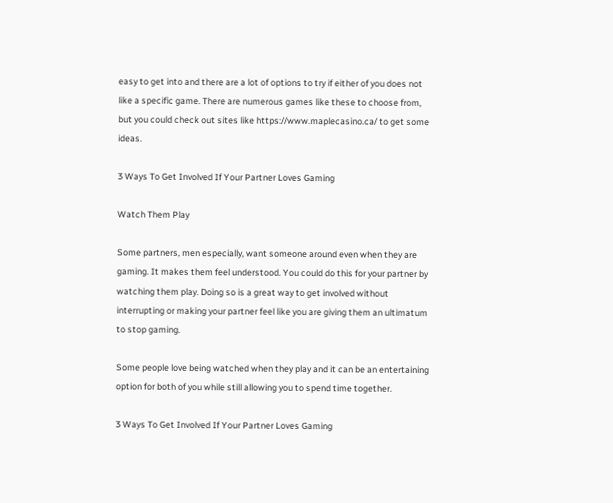easy to get into and there are a lot of options to try if either of you does not like a specific game. There are numerous games like these to choose from, but you could check out sites like https://www.maplecasino.ca/ to get some ideas.

3 Ways To Get Involved If Your Partner Loves Gaming

Watch Them Play

Some partners, men especially, want someone around even when they are gaming. It makes them feel understood. You could do this for your partner by watching them play. Doing so is a great way to get involved without interrupting or making your partner feel like you are giving them an ultimatum to stop gaming.

Some people love being watched when they play and it can be an entertaining option for both of you while still allowing you to spend time together.

3 Ways To Get Involved If Your Partner Loves Gaming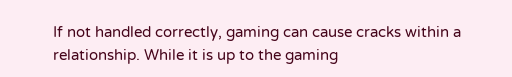If not handled correctly, gaming can cause cracks within a relationship. While it is up to the gaming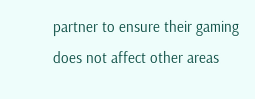partner to ensure their gaming does not affect other areas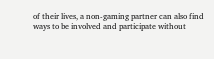of their lives, a non-gaming partner can also find ways to be involved and participate without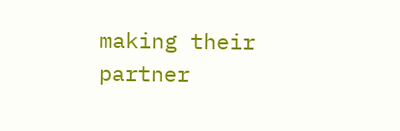making their partner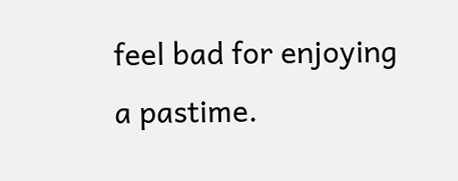feel bad for enjoying a pastime.